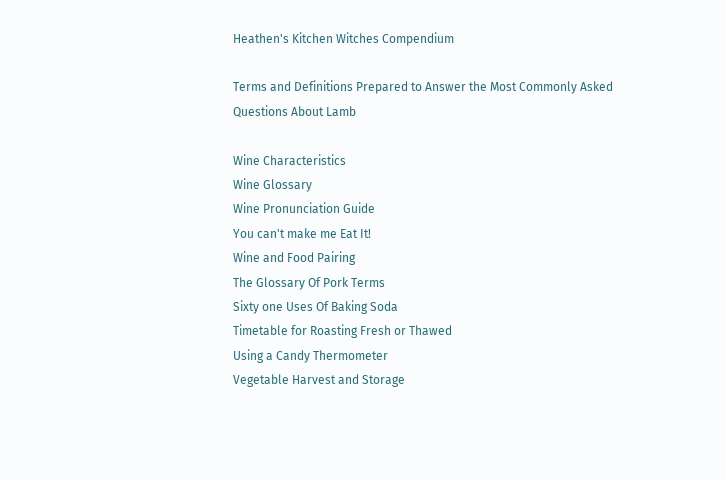Heathen's Kitchen Witches Compendium

Terms and Definitions Prepared to Answer the Most Commonly Asked Questions About Lamb

Wine Characteristics
Wine Glossary
Wine Pronunciation Guide
You can't make me Eat It!
Wine and Food Pairing
The Glossary Of Pork Terms
Sixty one Uses Of Baking Soda
Timetable for Roasting Fresh or Thawed
Using a Candy Thermometer
Vegetable Harvest and Storage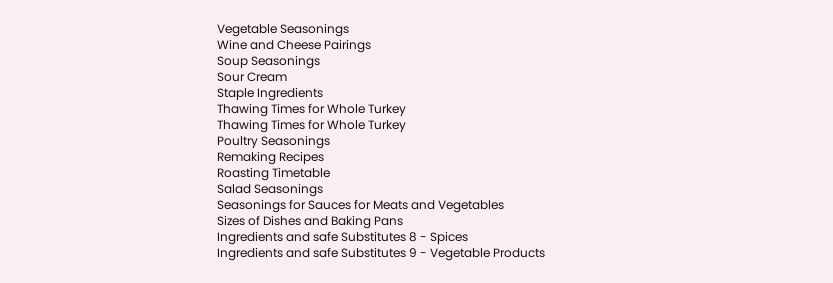Vegetable Seasonings
Wine and Cheese Pairings
Soup Seasonings
Sour Cream
Staple Ingredients
Thawing Times for Whole Turkey
Thawing Times for Whole Turkey
Poultry Seasonings
Remaking Recipes
Roasting Timetable
Salad Seasonings
Seasonings for Sauces for Meats and Vegetables
Sizes of Dishes and Baking Pans
Ingredients and safe Substitutes 8 - Spices
Ingredients and safe Substitutes 9 - Vegetable Products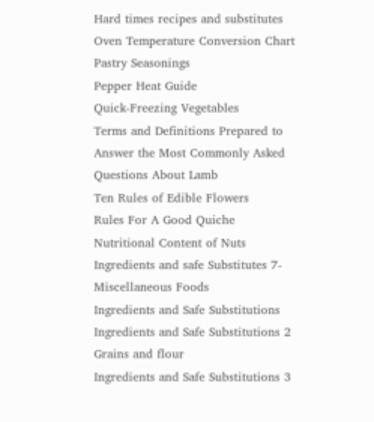Hard times recipes and substitutes
Oven Temperature Conversion Chart
Pastry Seasonings
Pepper Heat Guide
Quick-Freezing Vegetables
Terms and Definitions Prepared to Answer the Most Commonly Asked Questions About Lamb
Ten Rules of Edible Flowers
Rules For A Good Quiche
Nutritional Content of Nuts
Ingredients and safe Substitutes 7- Miscellaneous Foods
Ingredients and Safe Substitutions
Ingredients and Safe Substitutions 2 Grains and flour
Ingredients and Safe Substitutions 3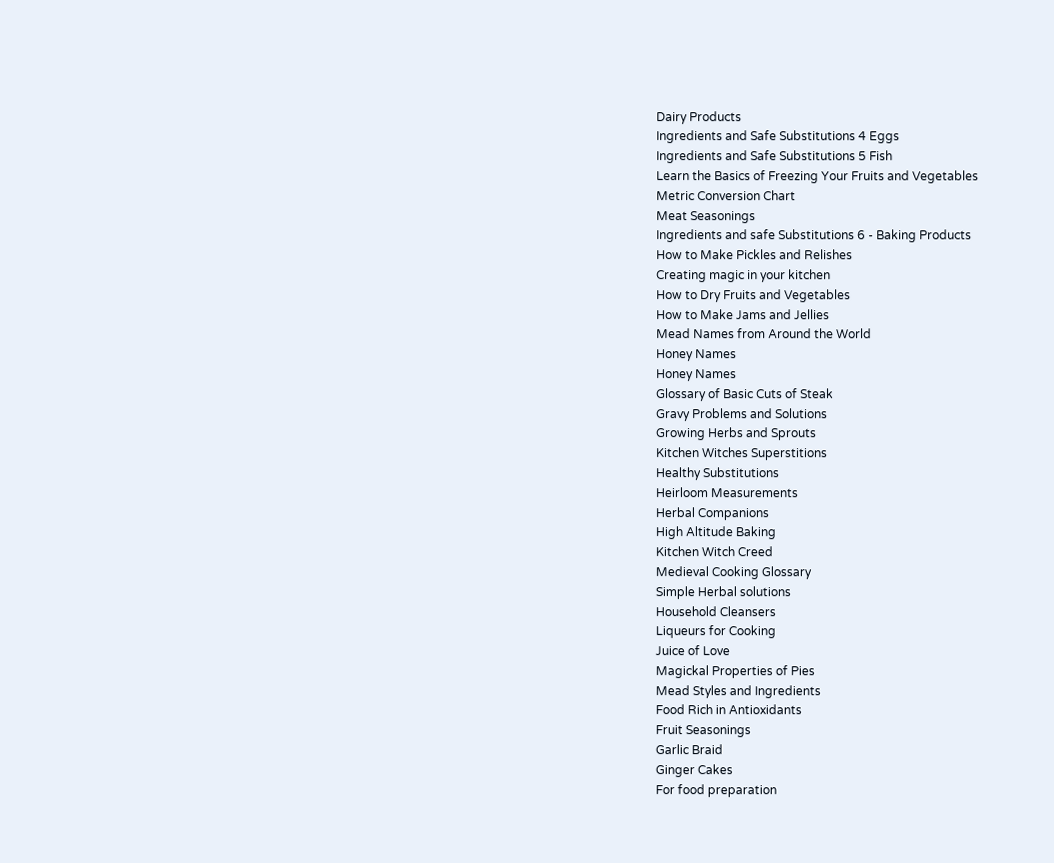Dairy Products
Ingredients and Safe Substitutions 4 Eggs
Ingredients and Safe Substitutions 5 Fish
Learn the Basics of Freezing Your Fruits and Vegetables
Metric Conversion Chart
Meat Seasonings
Ingredients and safe Substitutions 6 - Baking Products
How to Make Pickles and Relishes
Creating magic in your kitchen
How to Dry Fruits and Vegetables
How to Make Jams and Jellies
Mead Names from Around the World
Honey Names
Honey Names
Glossary of Basic Cuts of Steak
Gravy Problems and Solutions
Growing Herbs and Sprouts
Kitchen Witches Superstitions
Healthy Substitutions
Heirloom Measurements
Herbal Companions
High Altitude Baking
Kitchen Witch Creed
Medieval Cooking Glossary
Simple Herbal solutions
Household Cleansers
Liqueurs for Cooking
Juice of Love
Magickal Properties of Pies
Mead Styles and Ingredients
Food Rich in Antioxidants
Fruit Seasonings
Garlic Braid
Ginger Cakes
For food preparation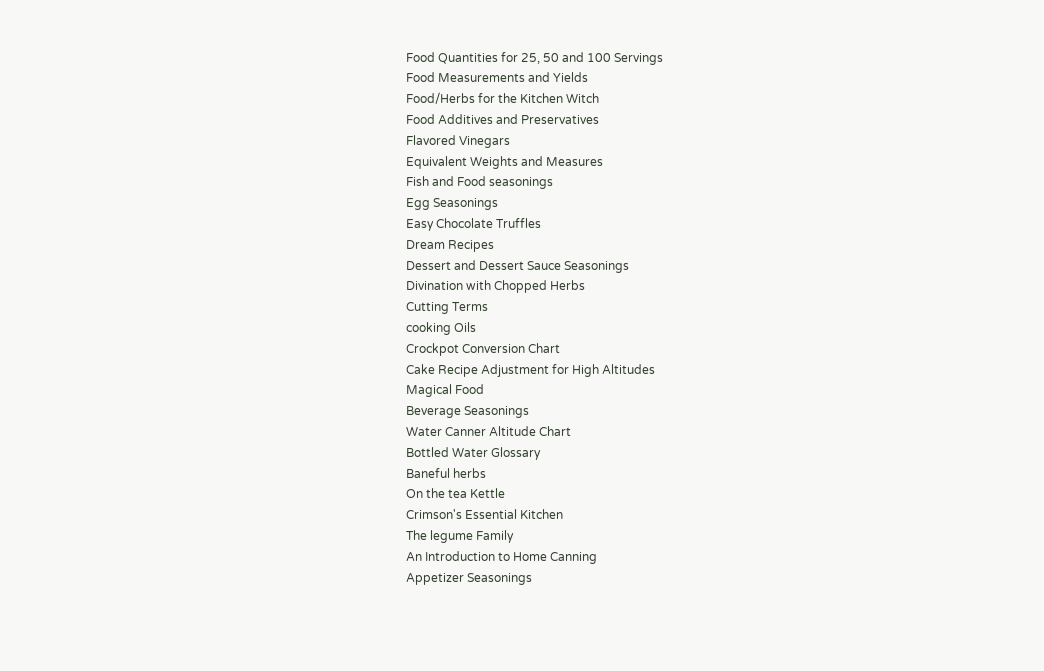Food Quantities for 25, 50 and 100 Servings
Food Measurements and Yields
Food/Herbs for the Kitchen Witch
Food Additives and Preservatives
Flavored Vinegars
Equivalent Weights and Measures
Fish and Food seasonings
Egg Seasonings
Easy Chocolate Truffles
Dream Recipes
Dessert and Dessert Sauce Seasonings
Divination with Chopped Herbs
Cutting Terms
cooking Oils
Crockpot Conversion Chart
Cake Recipe Adjustment for High Altitudes
Magical Food
Beverage Seasonings
Water Canner Altitude Chart
Bottled Water Glossary
Baneful herbs
On the tea Kettle
Crimson's Essential Kitchen
The legume Family
An Introduction to Home Canning
Appetizer Seasonings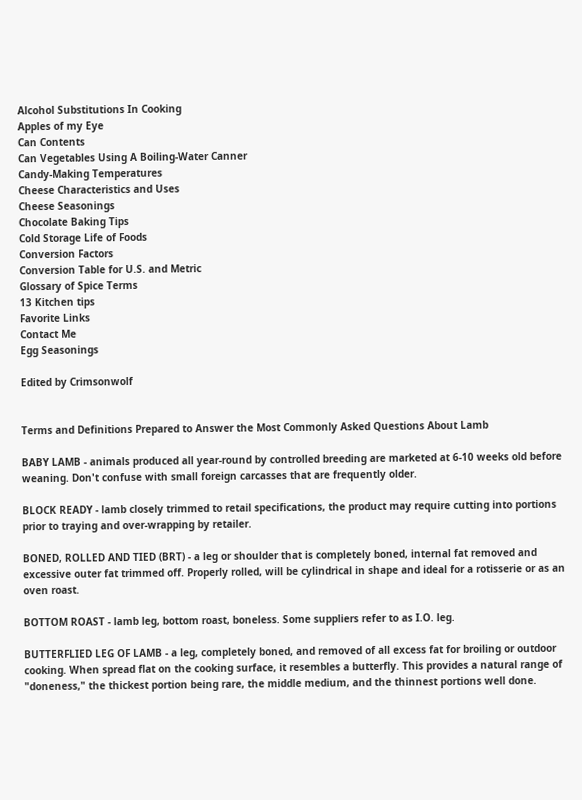Alcohol Substitutions In Cooking
Apples of my Eye
Can Contents
Can Vegetables Using A Boiling-Water Canner
Candy-Making Temperatures
Cheese Characteristics and Uses
Cheese Seasonings
Chocolate Baking Tips
Cold Storage Life of Foods
Conversion Factors
Conversion Table for U.S. and Metric
Glossary of Spice Terms
13 Kitchen tips
Favorite Links
Contact Me
Egg Seasonings

Edited by Crimsonwolf


Terms and Definitions Prepared to Answer the Most Commonly Asked Questions About Lamb

BABY LAMB - animals produced all year-round by controlled breeding are marketed at 6-10 weeks old before weaning. Don't confuse with small foreign carcasses that are frequently older.

BLOCK READY - lamb closely trimmed to retail specifications, the product may require cutting into portions prior to traying and over-wrapping by retailer.

BONED, ROLLED AND TIED (BRT) - a leg or shoulder that is completely boned, internal fat removed and excessive outer fat trimmed off. Properly rolled, will be cylindrical in shape and ideal for a rotisserie or as an oven roast.

BOTTOM ROAST - lamb leg, bottom roast, boneless. Some suppliers refer to as I.O. leg.

BUTTERFLIED LEG OF LAMB - a leg, completely boned, and removed of all excess fat for broiling or outdoor cooking. When spread flat on the cooking surface, it resembles a butterfly. This provides a natural range of "doneness," the thickest portion being rare, the middle medium, and the thinnest portions well done.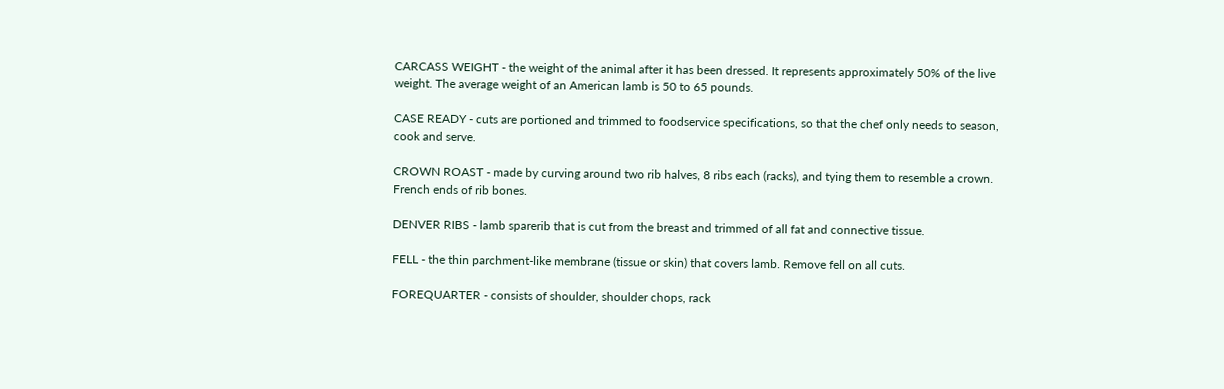CARCASS WEIGHT - the weight of the animal after it has been dressed. It represents approximately 50% of the live weight. The average weight of an American lamb is 50 to 65 pounds.

CASE READY - cuts are portioned and trimmed to foodservice specifications, so that the chef only needs to season, cook and serve.

CROWN ROAST - made by curving around two rib halves, 8 ribs each (racks), and tying them to resemble a crown. French ends of rib bones.

DENVER RIBS - lamb sparerib that is cut from the breast and trimmed of all fat and connective tissue.

FELL - the thin parchment-like membrane (tissue or skin) that covers lamb. Remove fell on all cuts.

FOREQUARTER - consists of shoulder, shoulder chops, rack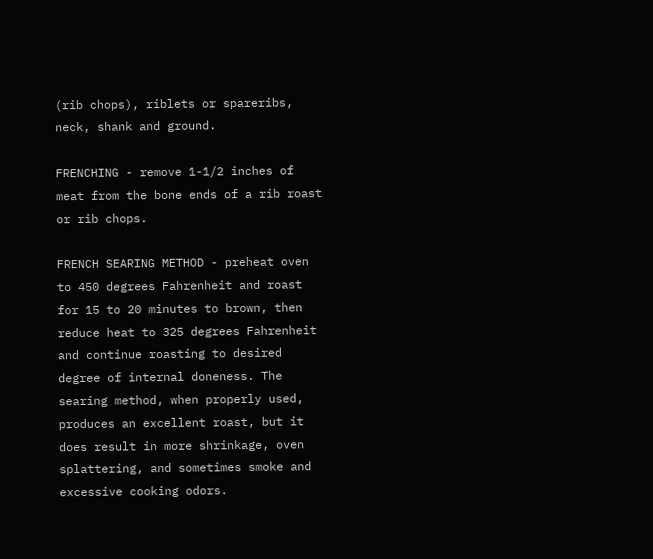(rib chops), riblets or spareribs, neck, shank and ground.

FRENCHING - remove 1-1/2 inches of meat from the bone ends of a rib roast or rib chops.

FRENCH SEARING METHOD - preheat oven to 450 degrees Fahrenheit and roast for 15 to 20 minutes to brown, then reduce heat to 325 degrees Fahrenheit and continue roasting to desired degree of internal doneness. The searing method, when properly used, produces an excellent roast, but it does result in more shrinkage, oven splattering, and sometimes smoke and excessive cooking odors.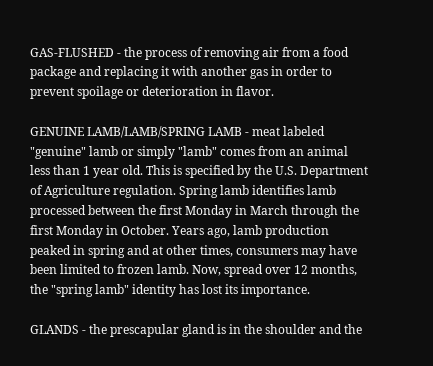GAS-FLUSHED - the process of removing air from a food package and replacing it with another gas in order to prevent spoilage or deterioration in flavor.

GENUINE LAMB/LAMB/SPRING LAMB - meat labeled "genuine" lamb or simply "lamb" comes from an animal less than 1 year old. This is specified by the U.S. Department of Agriculture regulation. Spring lamb identifies lamb processed between the first Monday in March through the first Monday in October. Years ago, lamb production peaked in spring and at other times, consumers may have been limited to frozen lamb. Now, spread over 12 months, the "spring lamb" identity has lost its importance.

GLANDS - the prescapular gland is in the shoulder and the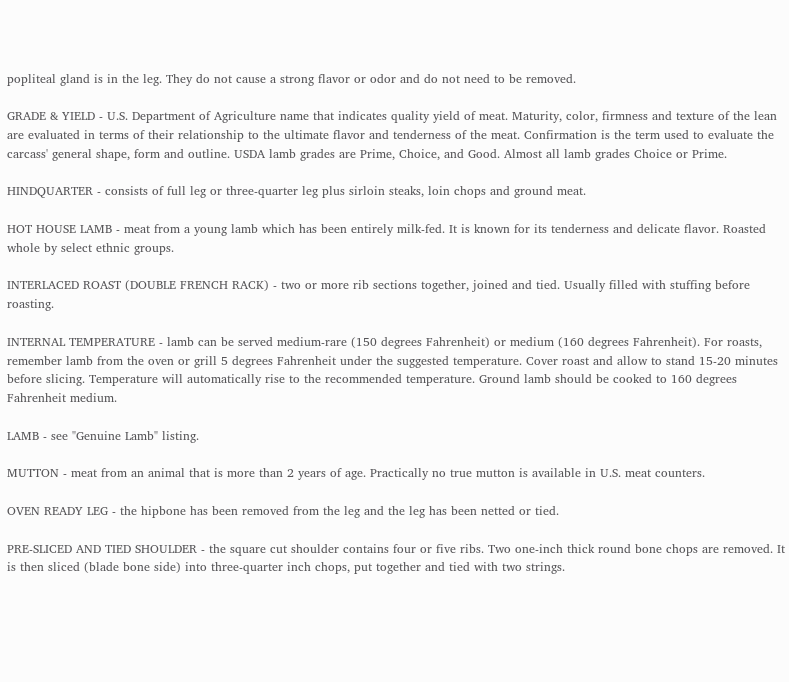popliteal gland is in the leg. They do not cause a strong flavor or odor and do not need to be removed.

GRADE & YIELD - U.S. Department of Agriculture name that indicates quality yield of meat. Maturity, color, firmness and texture of the lean are evaluated in terms of their relationship to the ultimate flavor and tenderness of the meat. Confirmation is the term used to evaluate the carcass' general shape, form and outline. USDA lamb grades are Prime, Choice, and Good. Almost all lamb grades Choice or Prime.

HINDQUARTER - consists of full leg or three-quarter leg plus sirloin steaks, loin chops and ground meat.

HOT HOUSE LAMB - meat from a young lamb which has been entirely milk-fed. It is known for its tenderness and delicate flavor. Roasted whole by select ethnic groups.

INTERLACED ROAST (DOUBLE FRENCH RACK) - two or more rib sections together, joined and tied. Usually filled with stuffing before roasting.

INTERNAL TEMPERATURE - lamb can be served medium-rare (150 degrees Fahrenheit) or medium (160 degrees Fahrenheit). For roasts, remember lamb from the oven or grill 5 degrees Fahrenheit under the suggested temperature. Cover roast and allow to stand 15-20 minutes before slicing. Temperature will automatically rise to the recommended temperature. Ground lamb should be cooked to 160 degrees Fahrenheit medium.

LAMB - see "Genuine Lamb" listing.

MUTTON - meat from an animal that is more than 2 years of age. Practically no true mutton is available in U.S. meat counters.

OVEN READY LEG - the hipbone has been removed from the leg and the leg has been netted or tied.

PRE-SLICED AND TIED SHOULDER - the square cut shoulder contains four or five ribs. Two one-inch thick round bone chops are removed. It is then sliced (blade bone side) into three-quarter inch chops, put together and tied with two strings.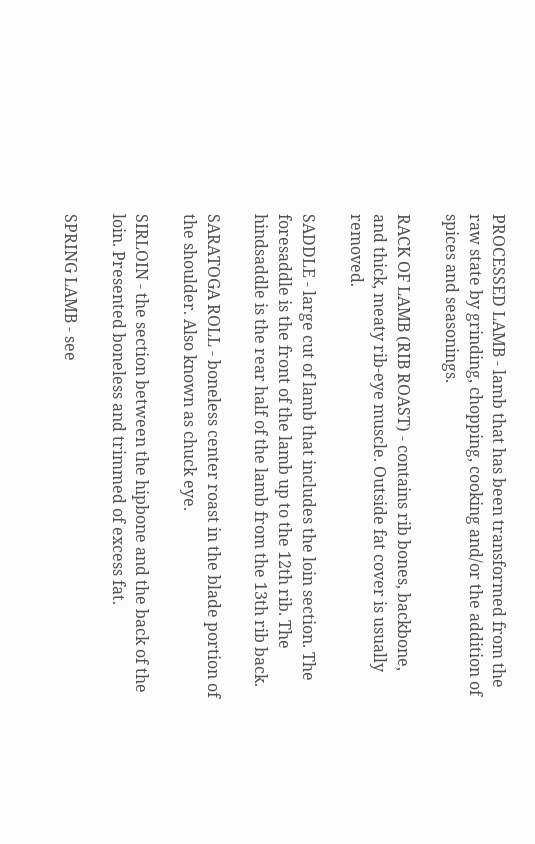PROCESSED LAMB - lamb that has been transformed from the raw state by grinding, chopping, cooking and/or the addition of spices and seasonings.

RACK OF LAMB (RIB ROAST) - contains rib bones, backbone, and thick, meaty rib-eye muscle. Outside fat cover is usually removed.

SADDLE - large cut of lamb that includes the loin section. The foresaddle is the front of the lamb up to the 12th rib. The hindsaddle is the rear half of the lamb from the 13th rib back.

SARATOGA ROLL - boneless center roast in the blade portion of the shoulder. Also known as chuck eye.

SIRLOIN - the section between the hipbone and the back of the loin. Presented boneless and trimmed of excess fat.

SPRING LAMB - see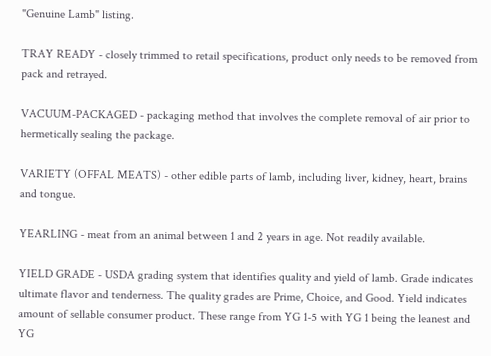"Genuine Lamb" listing.

TRAY READY - closely trimmed to retail specifications, product only needs to be removed from pack and retrayed.

VACUUM-PACKAGED - packaging method that involves the complete removal of air prior to hermetically sealing the package.

VARIETY (OFFAL MEATS) - other edible parts of lamb, including liver, kidney, heart, brains and tongue.

YEARLING - meat from an animal between 1 and 2 years in age. Not readily available.

YIELD GRADE - USDA grading system that identifies quality and yield of lamb. Grade indicates ultimate flavor and tenderness. The quality grades are Prime, Choice, and Good. Yield indicates amount of sellable consumer product. These range from YG 1-5 with YG 1 being the leanest and YG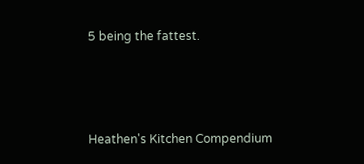5 being the fattest.



Heathen's Kitchen Compendium